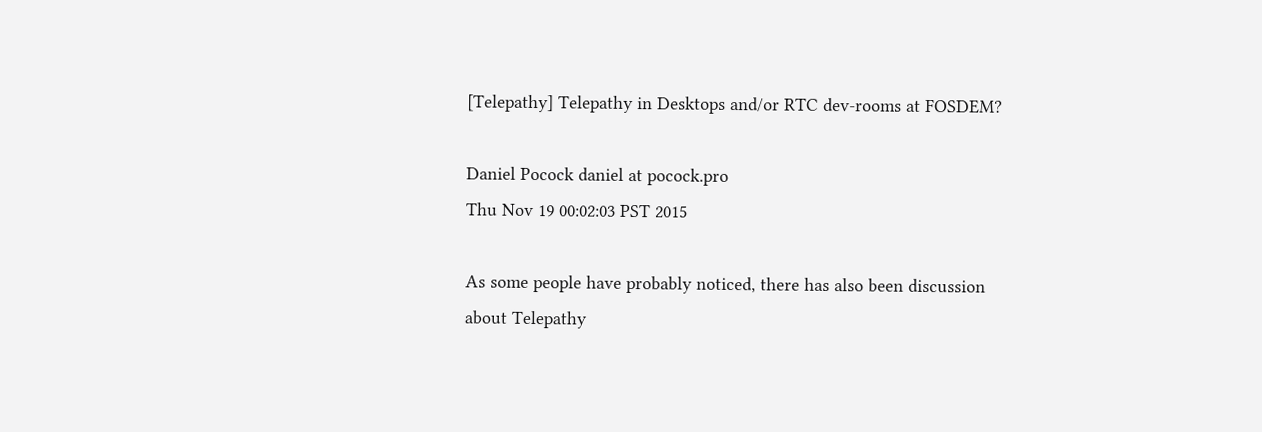[Telepathy] Telepathy in Desktops and/or RTC dev-rooms at FOSDEM?

Daniel Pocock daniel at pocock.pro
Thu Nov 19 00:02:03 PST 2015

As some people have probably noticed, there has also been discussion
about Telepathy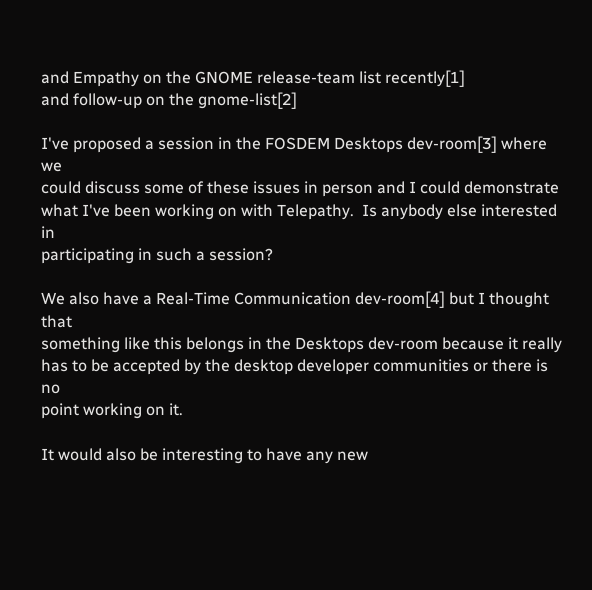and Empathy on the GNOME release-team list recently[1]
and follow-up on the gnome-list[2]

I've proposed a session in the FOSDEM Desktops dev-room[3] where we
could discuss some of these issues in person and I could demonstrate
what I've been working on with Telepathy.  Is anybody else interested in
participating in such a session?

We also have a Real-Time Communication dev-room[4] but I thought that
something like this belongs in the Desktops dev-room because it really
has to be accepted by the desktop developer communities or there is no
point working on it.

It would also be interesting to have any new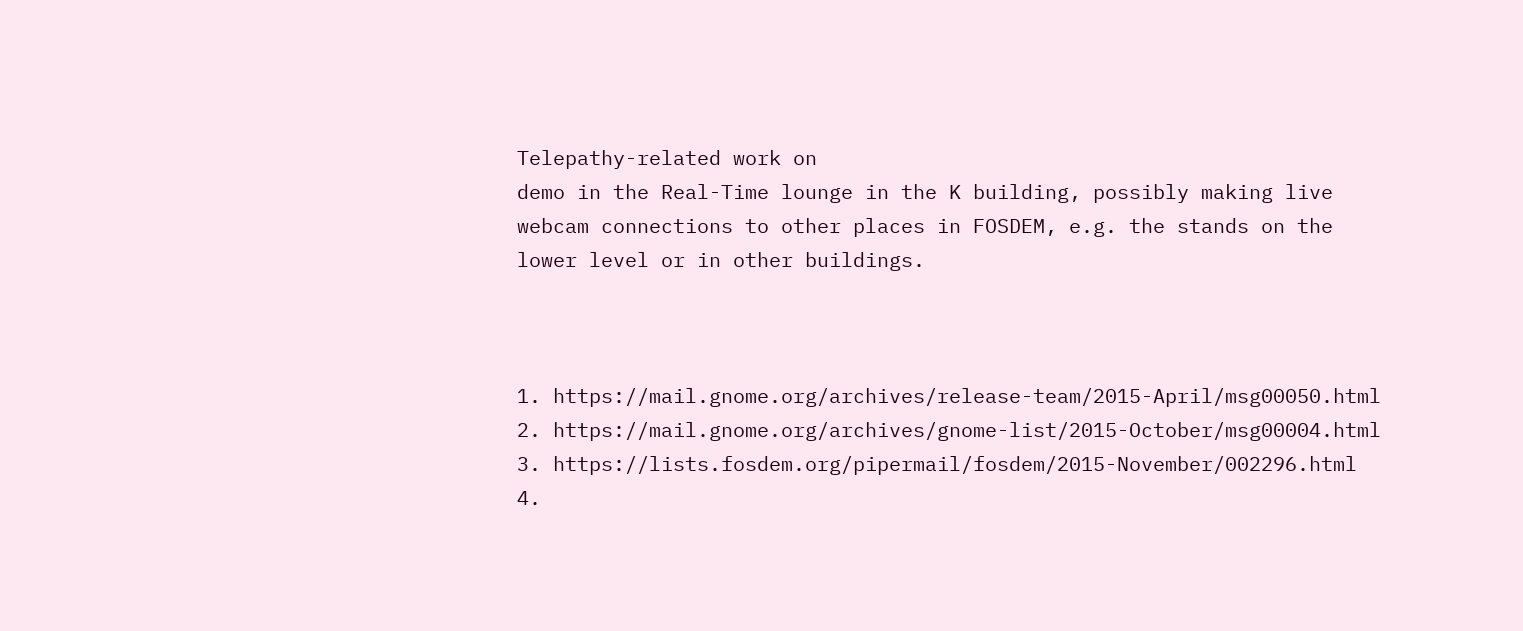Telepathy-related work on
demo in the Real-Time lounge in the K building, possibly making live
webcam connections to other places in FOSDEM, e.g. the stands on the
lower level or in other buildings.



1. https://mail.gnome.org/archives/release-team/2015-April/msg00050.html
2. https://mail.gnome.org/archives/gnome-list/2015-October/msg00004.html
3. https://lists.fosdem.org/pipermail/fosdem/2015-November/002296.html
4.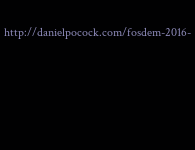http://danielpocock.com/fosdem-2016-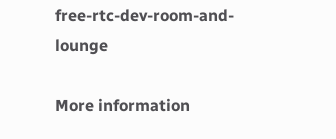free-rtc-dev-room-and-lounge

More information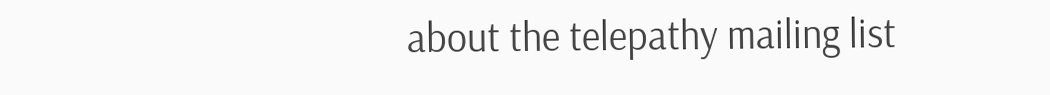about the telepathy mailing list